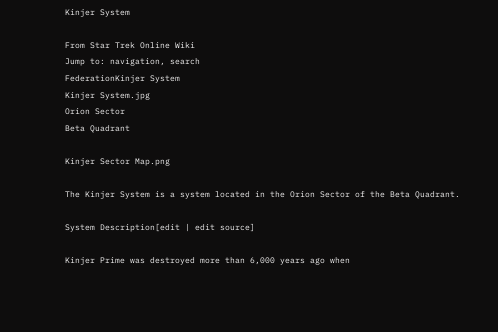Kinjer System

From Star Trek Online Wiki
Jump to: navigation, search
FederationKinjer System
Kinjer System.jpg
Orion Sector
Beta Quadrant

Kinjer Sector Map.png

The Kinjer System is a system located in the Orion Sector of the Beta Quadrant.

System Description[edit | edit source]

Kinjer Prime was destroyed more than 6,000 years ago when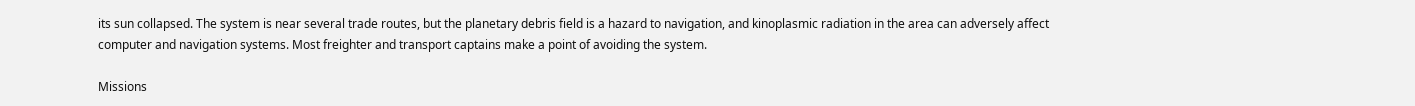its sun collapsed. The system is near several trade routes, but the planetary debris field is a hazard to navigation, and kinoplasmic radiation in the area can adversely affect computer and navigation systems. Most freighter and transport captains make a point of avoiding the system.

Missions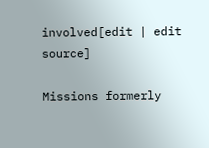involved[edit | edit source]

Missions formerly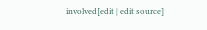involved[edit | edit source]